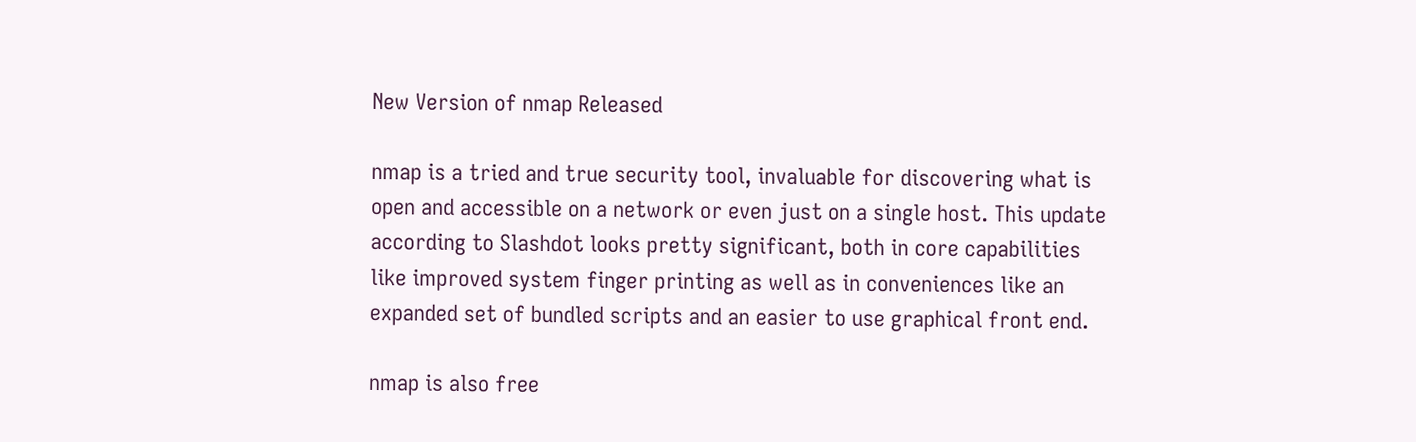New Version of nmap Released

nmap is a tried and true security tool, invaluable for discovering what is open and accessible on a network or even just on a single host. This update according to Slashdot looks pretty significant, both in core capabilities like improved system finger printing as well as in conveniences like an expanded set of bundled scripts and an easier to use graphical front end.

nmap is also free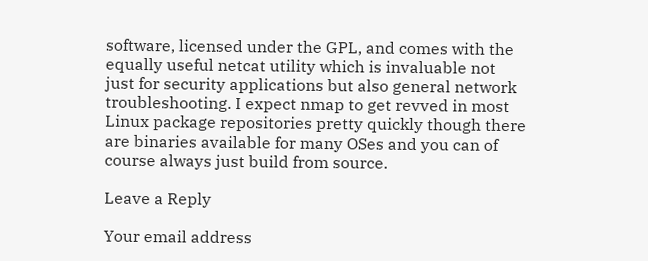software, licensed under the GPL, and comes with the equally useful netcat utility which is invaluable not just for security applications but also general network troubleshooting. I expect nmap to get revved in most Linux package repositories pretty quickly though there are binaries available for many OSes and you can of course always just build from source.

Leave a Reply

Your email address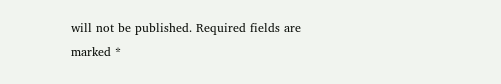will not be published. Required fields are marked *